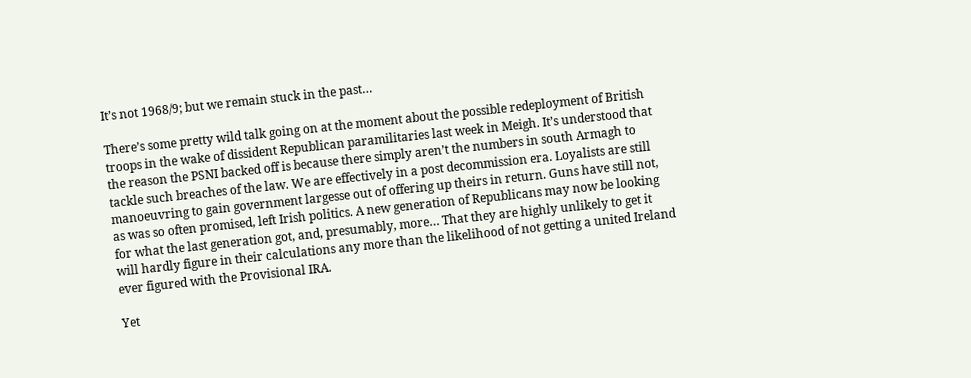It’s not 1968/9; but we remain stuck in the past…

There’s some pretty wild talk going on at the moment about the possible redeployment of British troops in the wake of dissident Republican paramilitaries last week in Meigh. It’s understood that the reason the PSNI backed off is because there simply aren’t the numbers in south Armagh to tackle such breaches of the law. We are effectively in a post decommission era. Loyalists are still manoeuvring to gain government largesse out of offering up theirs in return. Guns have still not, as was so often promised, left Irish politics. A new generation of Republicans may now be looking for what the last generation got, and, presumably, more… That they are highly unlikely to get it will hardly figure in their calculations any more than the likelihood of not getting a united Ireland ever figured with the Provisional IRA.

Yet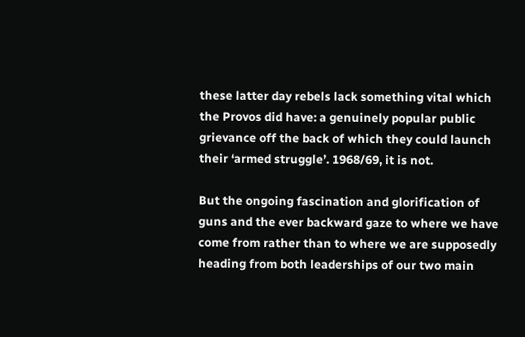these latter day rebels lack something vital which the Provos did have: a genuinely popular public grievance off the back of which they could launch their ‘armed struggle’. 1968/69, it is not.

But the ongoing fascination and glorification of guns and the ever backward gaze to where we have come from rather than to where we are supposedly heading from both leaderships of our two main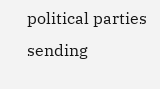political parties sending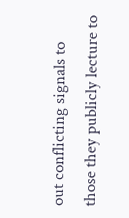out conflicting signals to those they publicly lecture to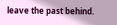leave the past behind.